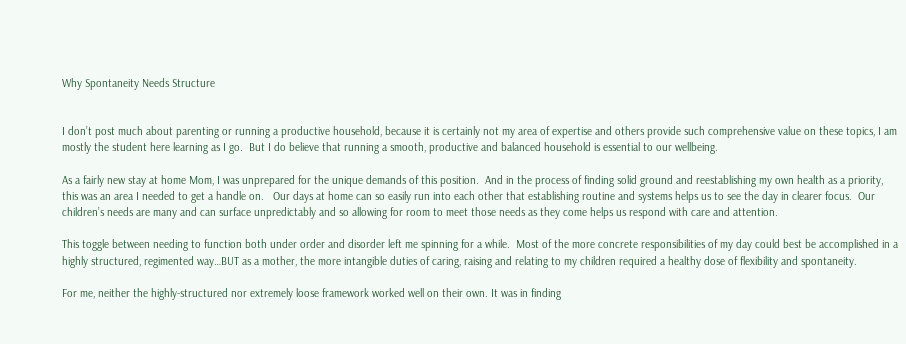Why Spontaneity Needs Structure


I don’t post much about parenting or running a productive household, because it is certainly not my area of expertise and others provide such comprehensive value on these topics, I am mostly the student here learning as I go.  But I do believe that running a smooth, productive and balanced household is essential to our wellbeing.

As a fairly new stay at home Mom, I was unprepared for the unique demands of this position.  And in the process of finding solid ground and reestablishing my own health as a priority, this was an area I needed to get a handle on.   Our days at home can so easily run into each other that establishing routine and systems helps us to see the day in clearer focus.  Our children’s needs are many and can surface unpredictably and so allowing for room to meet those needs as they come helps us respond with care and attention.

This toggle between needing to function both under order and disorder left me spinning for a while.  Most of the more concrete responsibilities of my day could best be accomplished in a highly structured, regimented way…BUT as a mother, the more intangible duties of caring, raising and relating to my children required a healthy dose of flexibility and spontaneity.

For me, neither the highly-structured nor extremely loose framework worked well on their own. It was in finding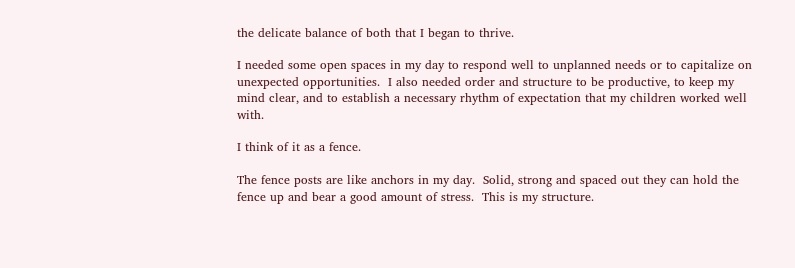the delicate balance of both that I began to thrive.

I needed some open spaces in my day to respond well to unplanned needs or to capitalize on unexpected opportunities.  I also needed order and structure to be productive, to keep my mind clear, and to establish a necessary rhythm of expectation that my children worked well with.

I think of it as a fence.

The fence posts are like anchors in my day.  Solid, strong and spaced out they can hold the fence up and bear a good amount of stress.  This is my structure.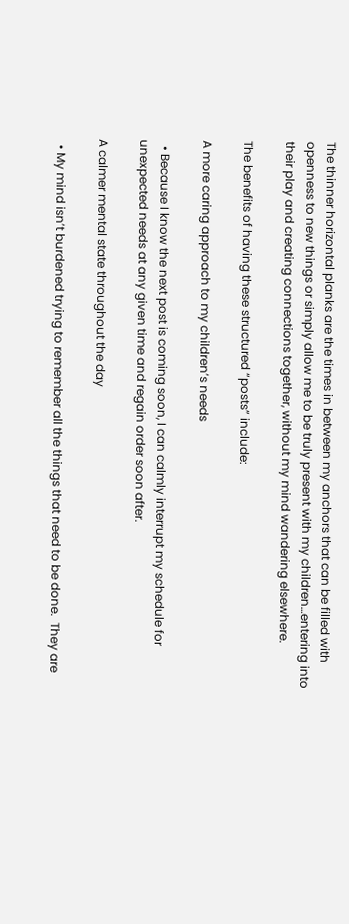The thinner horizontal planks are the times in between my anchors that can be filled with openness to new things or simply allow me to be truly present with my children…entering into their play and creating connections together, without my mind wandering elsewhere.

The benefits of having these structured “posts” include:

A more caring approach to my children’s needs

  • Because I know the next post is coming soon, I can calmly interrupt my schedule for unexpected needs at any given time and regain order soon after.

A calmer mental state throughout the day

  • My mind isn’t burdened trying to remember all the things that need to be done.  They are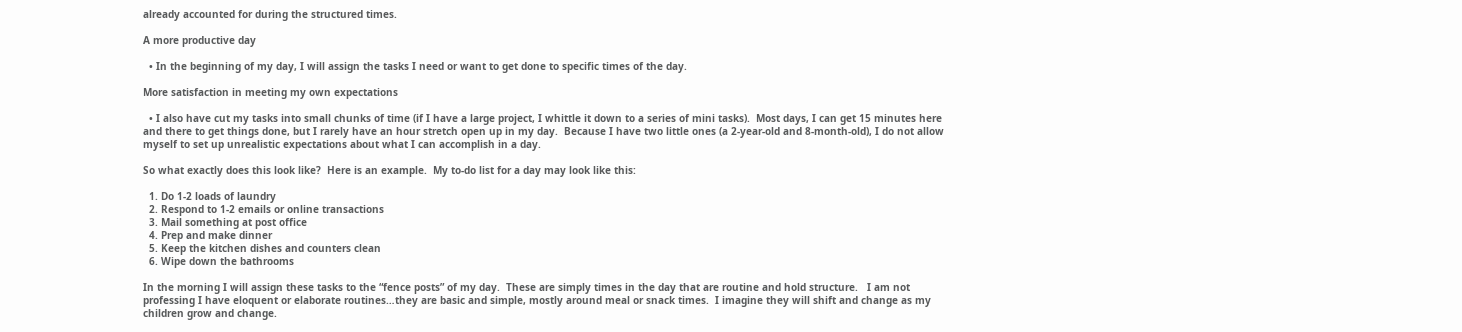already accounted for during the structured times.

A more productive day

  • In the beginning of my day, I will assign the tasks I need or want to get done to specific times of the day.

More satisfaction in meeting my own expectations

  • I also have cut my tasks into small chunks of time (if I have a large project, I whittle it down to a series of mini tasks).  Most days, I can get 15 minutes here and there to get things done, but I rarely have an hour stretch open up in my day.  Because I have two little ones (a 2-year-old and 8-month-old), I do not allow myself to set up unrealistic expectations about what I can accomplish in a day.

So what exactly does this look like?  Here is an example.  My to-do list for a day may look like this:

  1. Do 1-2 loads of laundry
  2. Respond to 1-2 emails or online transactions
  3. Mail something at post office
  4. Prep and make dinner
  5. Keep the kitchen dishes and counters clean
  6. Wipe down the bathrooms

In the morning I will assign these tasks to the “fence posts” of my day.  These are simply times in the day that are routine and hold structure.   I am not professing I have eloquent or elaborate routines…they are basic and simple, mostly around meal or snack times.  I imagine they will shift and change as my children grow and change.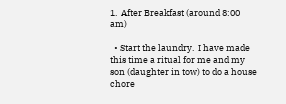1.  After Breakfast (around 8:00 am)

  • Start the laundry.  I have made this time a ritual for me and my son (daughter in tow) to do a house chore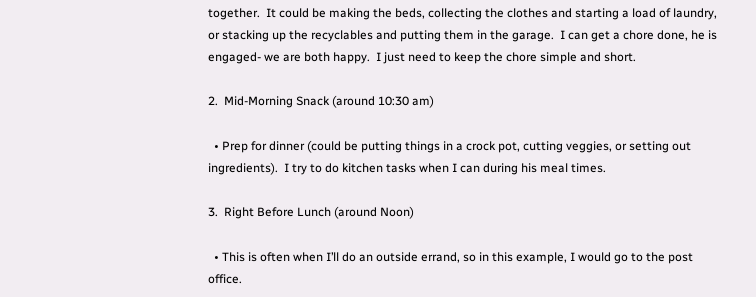together.  It could be making the beds, collecting the clothes and starting a load of laundry, or stacking up the recyclables and putting them in the garage.  I can get a chore done, he is engaged- we are both happy.  I just need to keep the chore simple and short.

2.  Mid-Morning Snack (around 10:30 am)

  • Prep for dinner (could be putting things in a crock pot, cutting veggies, or setting out ingredients).  I try to do kitchen tasks when I can during his meal times.

3.  Right Before Lunch (around Noon)

  • This is often when I’ll do an outside errand, so in this example, I would go to the post office.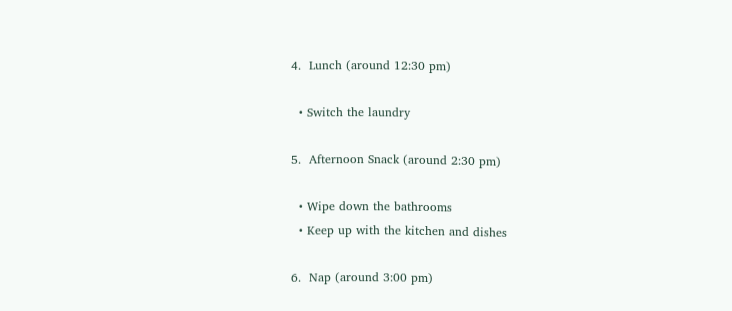4.  Lunch (around 12:30 pm)

  • Switch the laundry

5.  Afternoon Snack (around 2:30 pm)

  • Wipe down the bathrooms
  • Keep up with the kitchen and dishes

6.  Nap (around 3:00 pm)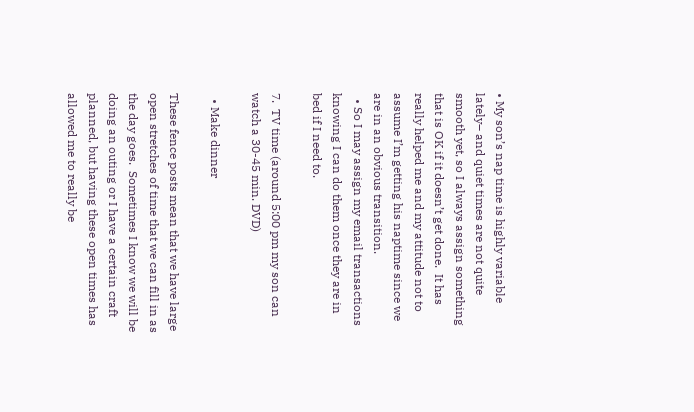• My son’s nap time is highly variable lately– and quiet times are not quite smooth yet, so I always assign something that is OK if it doesn’t get done.  It has really helped me and my attitude not to assume I’m getting his naptime since we are in an obvious transition.
  • So I may assign my email transactions knowing I can do them once they are in bed if I need to.

7.  TV time (around 5:00 pm my son can watch a 30-45 min. DVD)

  • Make dinner

These fence posts mean that we have large open stretches of time that we can fill in as the day goes.  Sometimes I know we will be doing an outing or I have a certain craft planned, but having these open times has allowed me to really be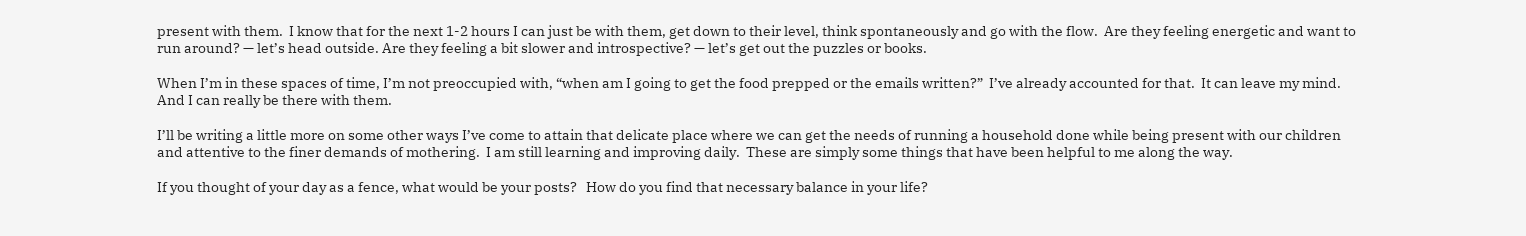present with them.  I know that for the next 1-2 hours I can just be with them, get down to their level, think spontaneously and go with the flow.  Are they feeling energetic and want to run around? — let’s head outside. Are they feeling a bit slower and introspective? — let’s get out the puzzles or books.

When I’m in these spaces of time, I’m not preoccupied with, “when am I going to get the food prepped or the emails written?”  I’ve already accounted for that.  It can leave my mind. And I can really be there with them.

I’ll be writing a little more on some other ways I’ve come to attain that delicate place where we can get the needs of running a household done while being present with our children and attentive to the finer demands of mothering.  I am still learning and improving daily.  These are simply some things that have been helpful to me along the way.

If you thought of your day as a fence, what would be your posts?   How do you find that necessary balance in your life?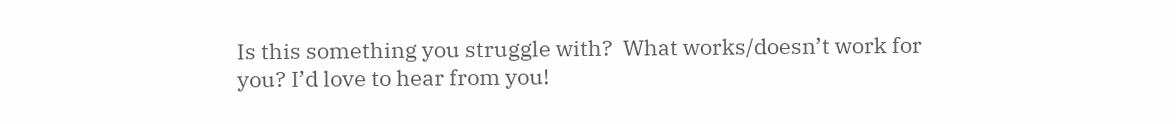Is this something you struggle with?  What works/doesn’t work for you? I’d love to hear from you!